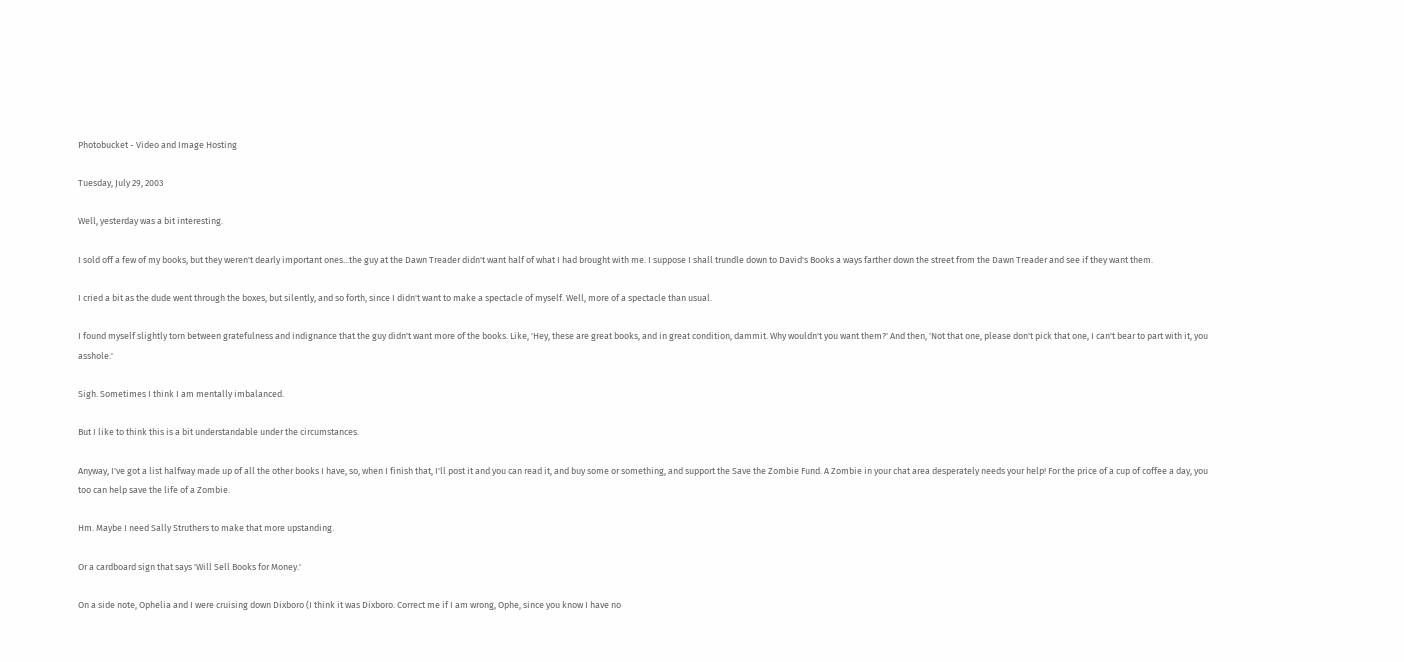Photobucket - Video and Image Hosting

Tuesday, July 29, 2003

Well, yesterday was a bit interesting.

I sold off a few of my books, but they weren't dearly important ones...the guy at the Dawn Treader didn't want half of what I had brought with me. I suppose I shall trundle down to David's Books a ways farther down the street from the Dawn Treader and see if they want them.

I cried a bit as the dude went through the boxes, but silently, and so forth, since I didn't want to make a spectacle of myself. Well, more of a spectacle than usual.

I found myself slightly torn between gratefulness and indignance that the guy didn't want more of the books. Like, 'Hey, these are great books, and in great condition, dammit. Why wouldn't you want them?' And then, 'Not that one, please don't pick that one, I can't bear to part with it, you asshole.'

Sigh. Sometimes I think I am mentally imbalanced.

But I like to think this is a bit understandable under the circumstances.

Anyway, I've got a list halfway made up of all the other books I have, so, when I finish that, I'll post it and you can read it, and buy some or something, and support the Save the Zombie Fund. A Zombie in your chat area desperately needs your help! For the price of a cup of coffee a day, you too can help save the life of a Zombie.

Hm. Maybe I need Sally Struthers to make that more upstanding.

Or a cardboard sign that says 'Will Sell Books for Money.'

On a side note, Ophelia and I were cruising down Dixboro (I think it was Dixboro. Correct me if I am wrong, Ophe, since you know I have no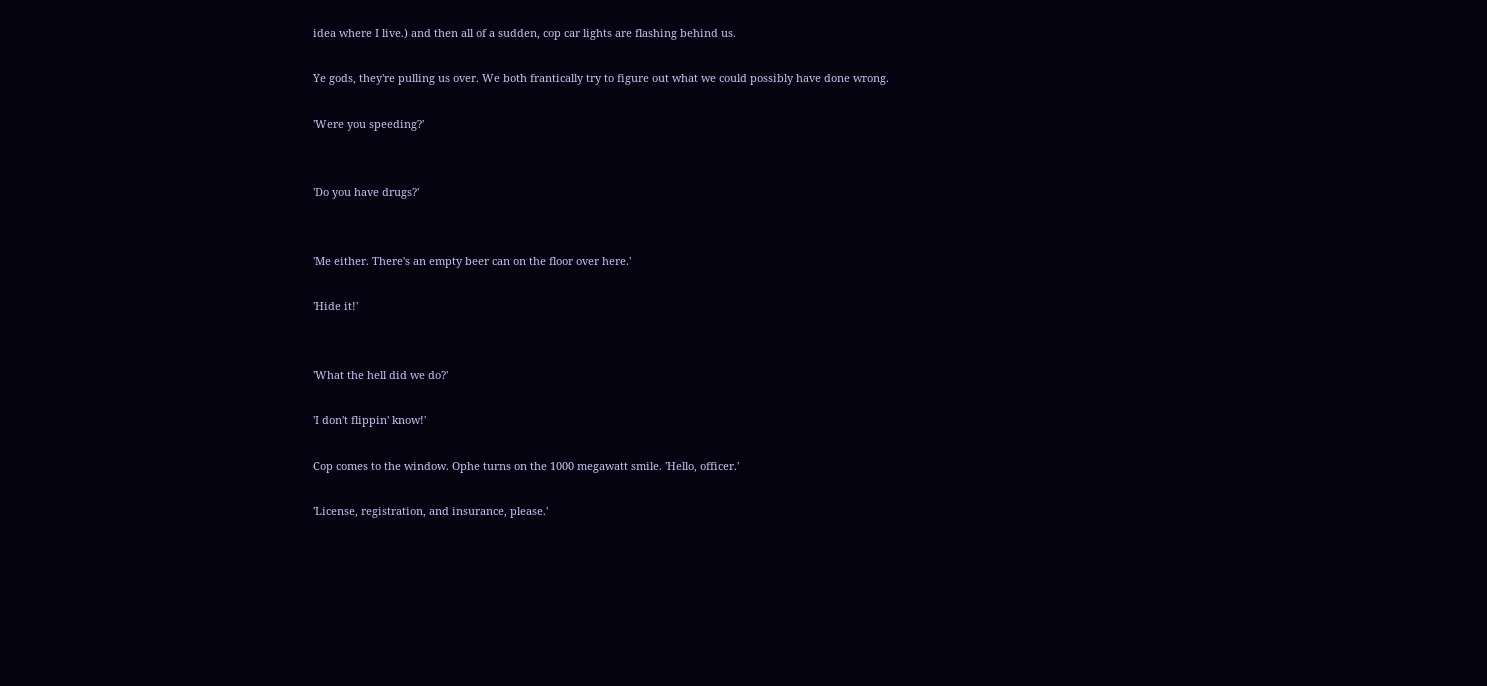idea where I live.) and then all of a sudden, cop car lights are flashing behind us.

Ye gods, they're pulling us over. We both frantically try to figure out what we could possibly have done wrong.

'Were you speeding?'


'Do you have drugs?'


'Me either. There's an empty beer can on the floor over here.'

'Hide it!'


'What the hell did we do?'

'I don't flippin' know!'

Cop comes to the window. Ophe turns on the 1000 megawatt smile. 'Hello, officer.'

'License, registration, and insurance, please.'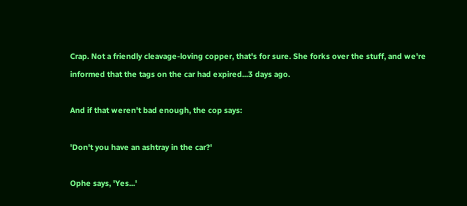Crap. Not a friendly cleavage-loving copper, that's for sure. She forks over the stuff, and we're informed that the tags on the car had expired...3 days ago.

And if that weren't bad enough, the cop says:

'Don't you have an ashtray in the car?'

Ophe says, 'Yes...'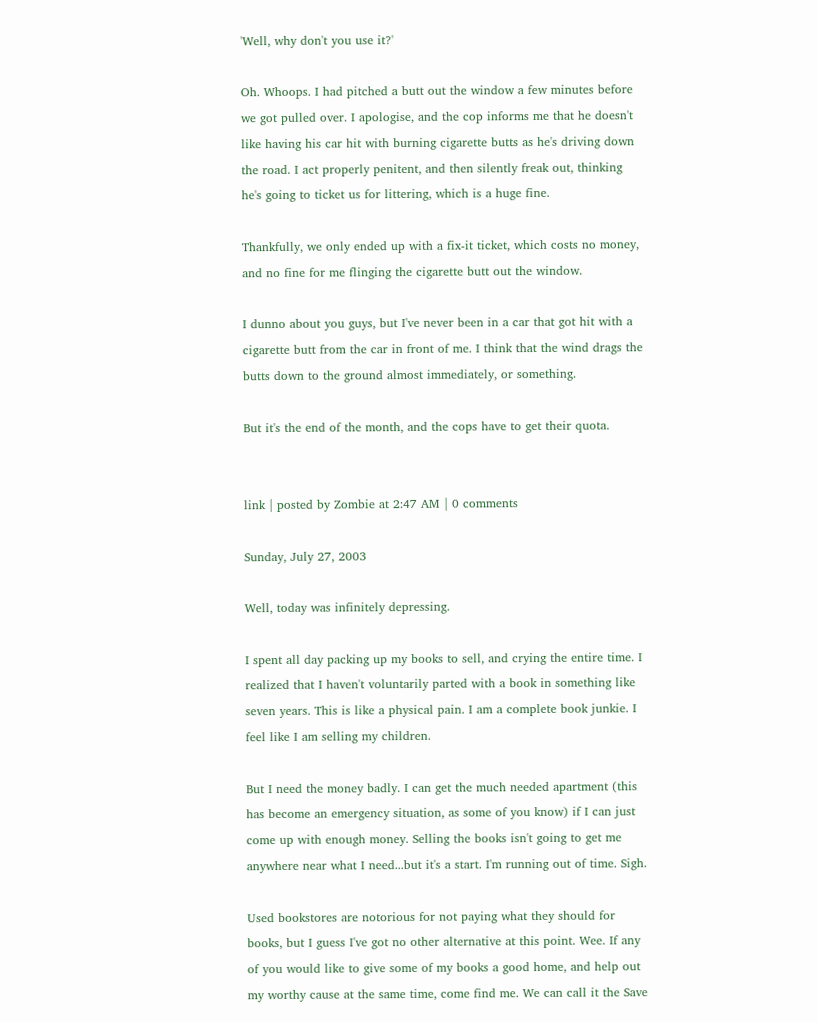'Well, why don't you use it?'

Oh. Whoops. I had pitched a butt out the window a few minutes before we got pulled over. I apologise, and the cop informs me that he doesn't like having his car hit with burning cigarette butts as he's driving down the road. I act properly penitent, and then silently freak out, thinking he's going to ticket us for littering, which is a huge fine.

Thankfully, we only ended up with a fix-it ticket, which costs no money, and no fine for me flinging the cigarette butt out the window.

I dunno about you guys, but I've never been in a car that got hit with a cigarette butt from the car in front of me. I think that the wind drags the butts down to the ground almost immediately, or something.

But it's the end of the month, and the cops have to get their quota.


link | posted by Zombie at 2:47 AM | 0 comments

Sunday, July 27, 2003

Well, today was infinitely depressing.

I spent all day packing up my books to sell, and crying the entire time. I realized that I haven't voluntarily parted with a book in something like seven years. This is like a physical pain. I am a complete book junkie. I feel like I am selling my children.

But I need the money badly. I can get the much needed apartment (this has become an emergency situation, as some of you know) if I can just come up with enough money. Selling the books isn't going to get me anywhere near what I need...but it's a start. I'm running out of time. Sigh.

Used bookstores are notorious for not paying what they should for books, but I guess I've got no other alternative at this point. Wee. If any of you would like to give some of my books a good home, and help out my worthy cause at the same time, come find me. We can call it the Save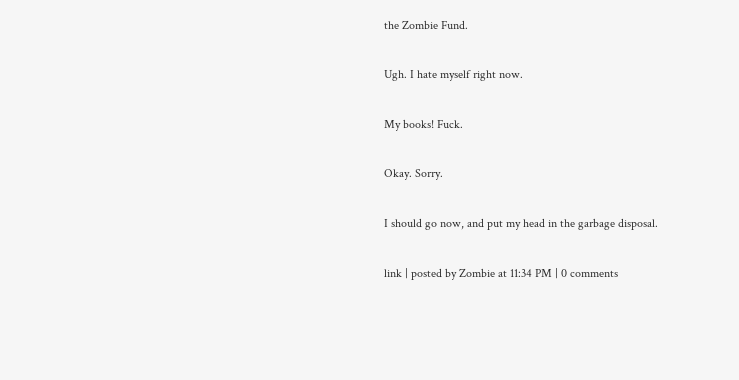the Zombie Fund.

Ugh. I hate myself right now.

My books! Fuck.

Okay. Sorry.

I should go now, and put my head in the garbage disposal.

link | posted by Zombie at 11:34 PM | 0 comments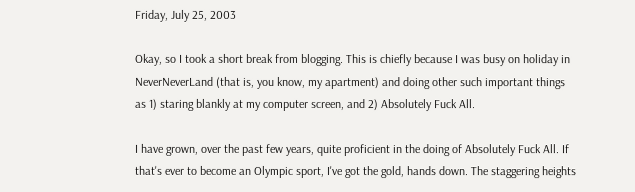Friday, July 25, 2003

Okay, so I took a short break from blogging. This is chiefly because I was busy on holiday in NeverNeverLand (that is, you know, my apartment) and doing other such important things as 1) staring blankly at my computer screen, and 2) Absolutely Fuck All.

I have grown, over the past few years, quite proficient in the doing of Absolutely Fuck All. If that's ever to become an Olympic sport, I've got the gold, hands down. The staggering heights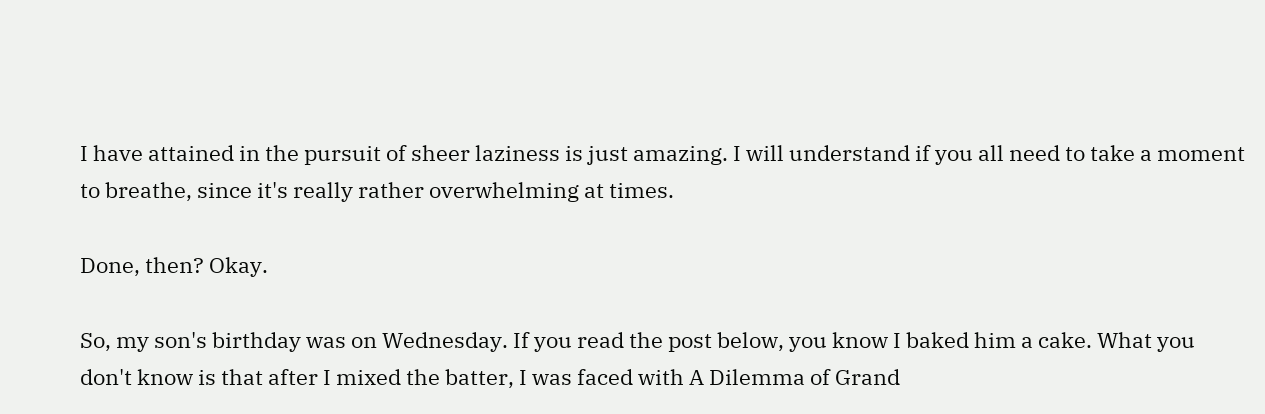I have attained in the pursuit of sheer laziness is just amazing. I will understand if you all need to take a moment to breathe, since it's really rather overwhelming at times.

Done, then? Okay.

So, my son's birthday was on Wednesday. If you read the post below, you know I baked him a cake. What you don't know is that after I mixed the batter, I was faced with A Dilemma of Grand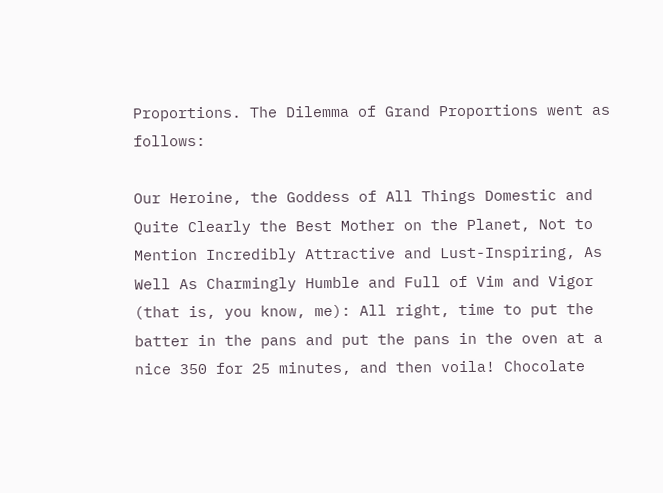Proportions. The Dilemma of Grand Proportions went as follows:

Our Heroine, the Goddess of All Things Domestic and Quite Clearly the Best Mother on the Planet, Not to Mention Incredibly Attractive and Lust-Inspiring, As Well As Charmingly Humble and Full of Vim and Vigor (that is, you know, me): All right, time to put the batter in the pans and put the pans in the oven at a nice 350 for 25 minutes, and then voila! Chocolate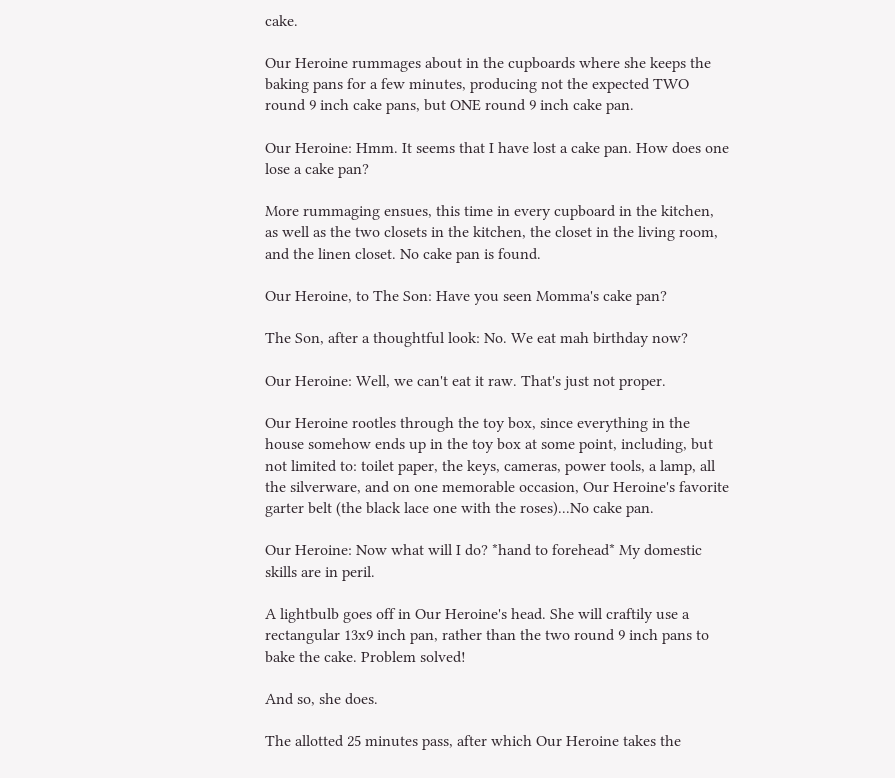cake.

Our Heroine rummages about in the cupboards where she keeps the baking pans for a few minutes, producing not the expected TWO round 9 inch cake pans, but ONE round 9 inch cake pan.

Our Heroine: Hmm. It seems that I have lost a cake pan. How does one lose a cake pan?

More rummaging ensues, this time in every cupboard in the kitchen, as well as the two closets in the kitchen, the closet in the living room, and the linen closet. No cake pan is found.

Our Heroine, to The Son: Have you seen Momma's cake pan?

The Son, after a thoughtful look: No. We eat mah birthday now?

Our Heroine: Well, we can't eat it raw. That's just not proper.

Our Heroine rootles through the toy box, since everything in the house somehow ends up in the toy box at some point, including, but not limited to: toilet paper, the keys, cameras, power tools, a lamp, all the silverware, and on one memorable occasion, Our Heroine's favorite garter belt (the black lace one with the roses)...No cake pan.

Our Heroine: Now what will I do? *hand to forehead* My domestic skills are in peril.

A lightbulb goes off in Our Heroine's head. She will craftily use a rectangular 13x9 inch pan, rather than the two round 9 inch pans to bake the cake. Problem solved!

And so, she does.

The allotted 25 minutes pass, after which Our Heroine takes the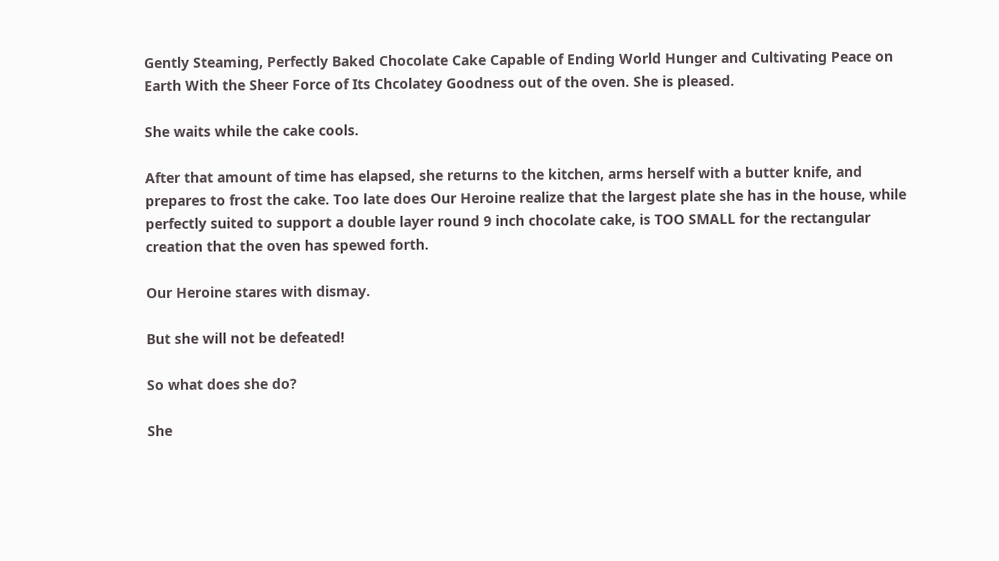Gently Steaming, Perfectly Baked Chocolate Cake Capable of Ending World Hunger and Cultivating Peace on Earth With the Sheer Force of Its Chcolatey Goodness out of the oven. She is pleased.

She waits while the cake cools.

After that amount of time has elapsed, she returns to the kitchen, arms herself with a butter knife, and prepares to frost the cake. Too late does Our Heroine realize that the largest plate she has in the house, while perfectly suited to support a double layer round 9 inch chocolate cake, is TOO SMALL for the rectangular creation that the oven has spewed forth.

Our Heroine stares with dismay.

But she will not be defeated!

So what does she do?

She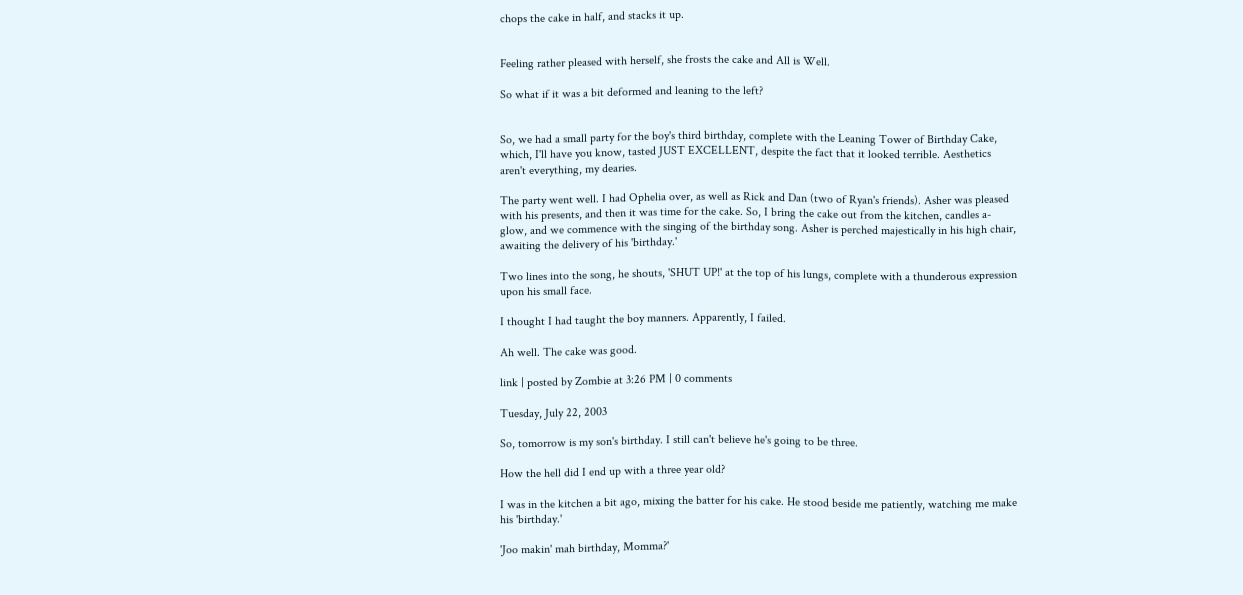chops the cake in half, and stacks it up.


Feeling rather pleased with herself, she frosts the cake and All is Well.

So what if it was a bit deformed and leaning to the left?


So, we had a small party for the boy's third birthday, complete with the Leaning Tower of Birthday Cake, which, I'll have you know, tasted JUST EXCELLENT, despite the fact that it looked terrible. Aesthetics aren't everything, my dearies.

The party went well. I had Ophelia over, as well as Rick and Dan (two of Ryan's friends). Asher was pleased with his presents, and then it was time for the cake. So, I bring the cake out from the kitchen, candles a-glow, and we commence with the singing of the birthday song. Asher is perched majestically in his high chair, awaiting the delivery of his 'birthday.'

Two lines into the song, he shouts, 'SHUT UP!' at the top of his lungs, complete with a thunderous expression upon his small face.

I thought I had taught the boy manners. Apparently, I failed.

Ah well. The cake was good.

link | posted by Zombie at 3:26 PM | 0 comments

Tuesday, July 22, 2003

So, tomorrow is my son's birthday. I still can't believe he's going to be three.

How the hell did I end up with a three year old?

I was in the kitchen a bit ago, mixing the batter for his cake. He stood beside me patiently, watching me make his 'birthday.'

'Joo makin' mah birthday, Momma?'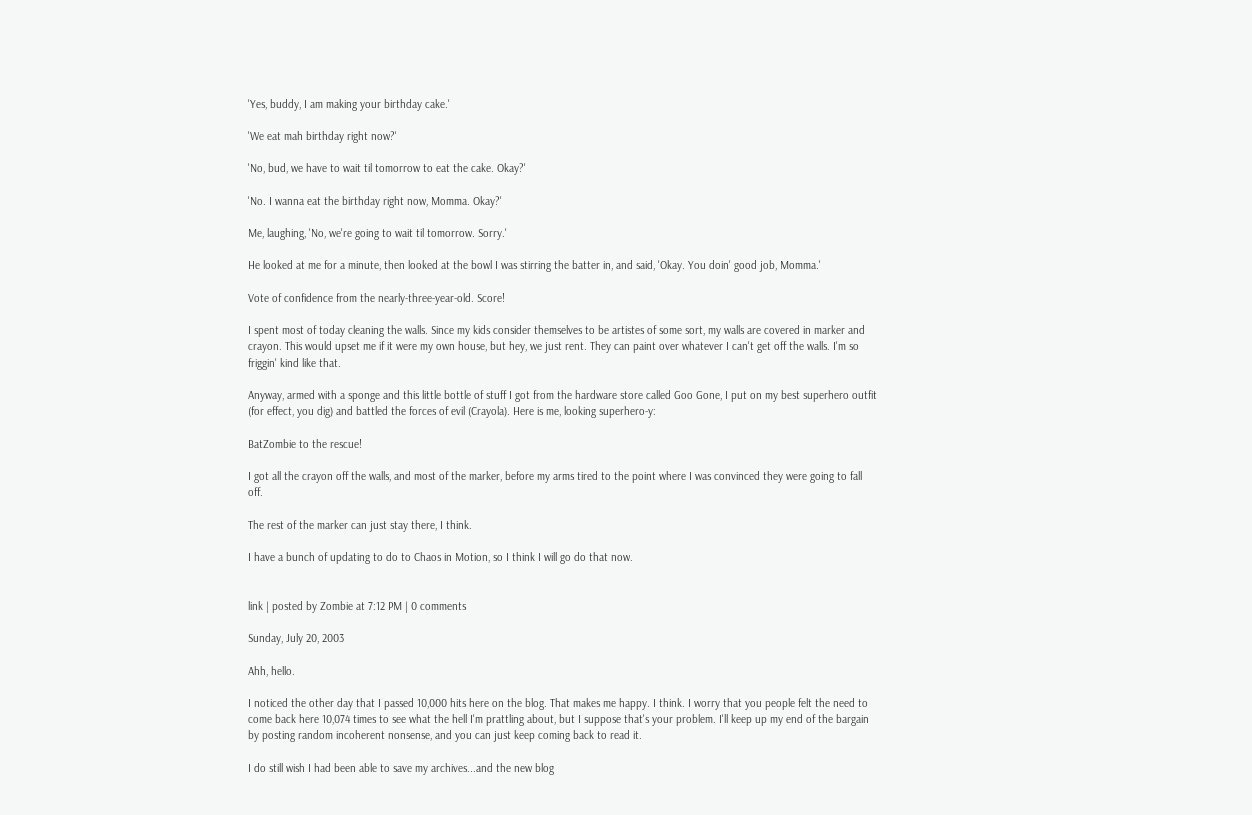'Yes, buddy, I am making your birthday cake.'

'We eat mah birthday right now?'

'No, bud, we have to wait til tomorrow to eat the cake. Okay?'

'No. I wanna eat the birthday right now, Momma. Okay?'

Me, laughing, 'No, we're going to wait til tomorrow. Sorry.'

He looked at me for a minute, then looked at the bowl I was stirring the batter in, and said, 'Okay. You doin' good job, Momma.'

Vote of confidence from the nearly-three-year-old. Score!

I spent most of today cleaning the walls. Since my kids consider themselves to be artistes of some sort, my walls are covered in marker and crayon. This would upset me if it were my own house, but hey, we just rent. They can paint over whatever I can't get off the walls. I'm so friggin' kind like that.

Anyway, armed with a sponge and this little bottle of stuff I got from the hardware store called Goo Gone, I put on my best superhero outfit (for effect, you dig) and battled the forces of evil (Crayola). Here is me, looking superhero-y:

BatZombie to the rescue!

I got all the crayon off the walls, and most of the marker, before my arms tired to the point where I was convinced they were going to fall off.

The rest of the marker can just stay there, I think.

I have a bunch of updating to do to Chaos in Motion, so I think I will go do that now.


link | posted by Zombie at 7:12 PM | 0 comments

Sunday, July 20, 2003

Ahh, hello.

I noticed the other day that I passed 10,000 hits here on the blog. That makes me happy. I think. I worry that you people felt the need to come back here 10,074 times to see what the hell I'm prattling about, but I suppose that's your problem. I'll keep up my end of the bargain by posting random incoherent nonsense, and you can just keep coming back to read it.

I do still wish I had been able to save my archives...and the new blog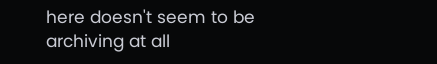here doesn't seem to be archiving at all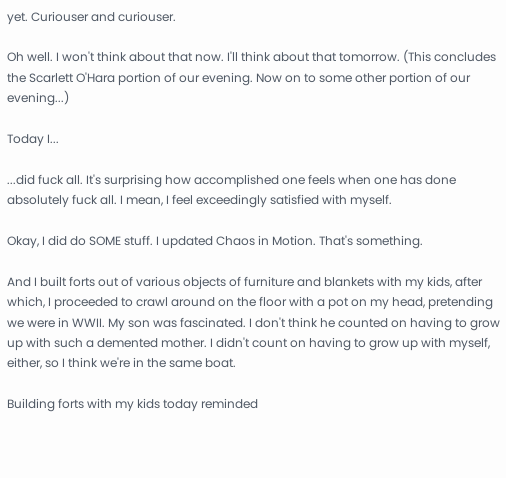yet. Curiouser and curiouser.

Oh well. I won't think about that now. I'll think about that tomorrow. (This concludes the Scarlett O'Hara portion of our evening. Now on to some other portion of our evening...)

Today I...

...did fuck all. It's surprising how accomplished one feels when one has done absolutely fuck all. I mean, I feel exceedingly satisfied with myself.

Okay, I did do SOME stuff. I updated Chaos in Motion. That's something.

And I built forts out of various objects of furniture and blankets with my kids, after which, I proceeded to crawl around on the floor with a pot on my head, pretending we were in WWII. My son was fascinated. I don't think he counted on having to grow up with such a demented mother. I didn't count on having to grow up with myself, either, so I think we're in the same boat.

Building forts with my kids today reminded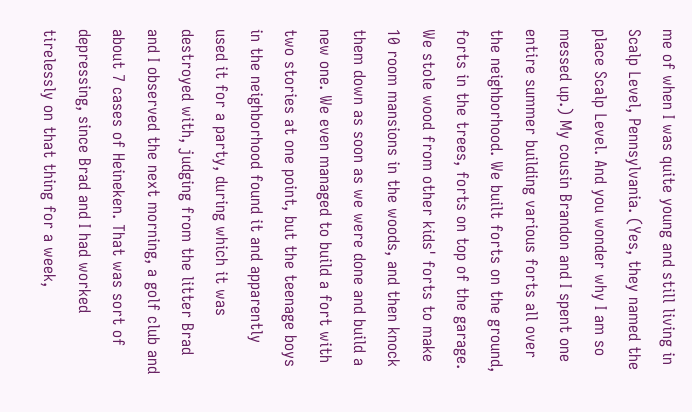me of when I was quite young and still living in Scalp Level, Pennsylvania. (Yes, they named the place Scalp Level. And you wonder why I am so messed up.) My cousin Brandon and I spent one entire summer building various forts all over the neighborhood. We built forts on the ground, forts in the trees, forts on top of the garage. We stole wood from other kids' forts to make 10 room mansions in the woods, and then knock them down as soon as we were done and build a new one. We even managed to build a fort with two stories at one point, but the teenage boys in the neighborhood found it and apparently used it for a party, during which it was destroyed with, judging from the litter Brad and I observed the next morning, a golf club and about 7 cases of Heineken. That was sort of depressing, since Brad and I had worked tirelessly on that thing for a week,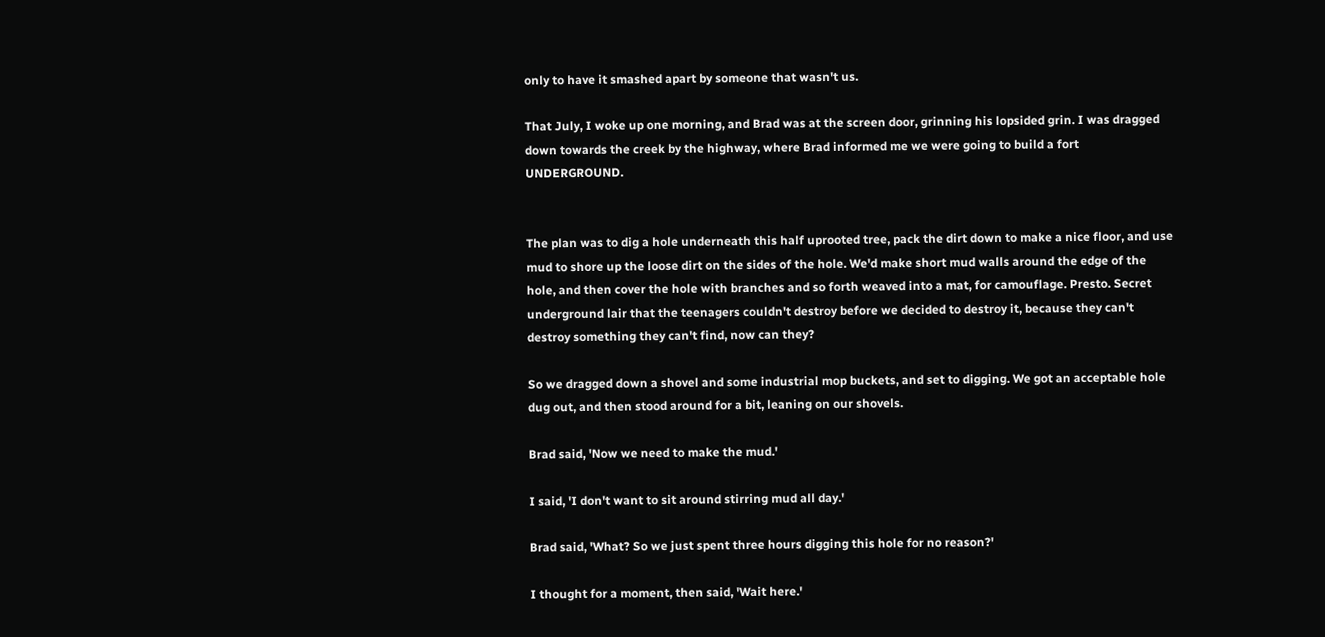only to have it smashed apart by someone that wasn't us.

That July, I woke up one morning, and Brad was at the screen door, grinning his lopsided grin. I was dragged down towards the creek by the highway, where Brad informed me we were going to build a fort UNDERGROUND.


The plan was to dig a hole underneath this half uprooted tree, pack the dirt down to make a nice floor, and use mud to shore up the loose dirt on the sides of the hole. We'd make short mud walls around the edge of the hole, and then cover the hole with branches and so forth weaved into a mat, for camouflage. Presto. Secret underground lair that the teenagers couldn't destroy before we decided to destroy it, because they can't destroy something they can't find, now can they?

So we dragged down a shovel and some industrial mop buckets, and set to digging. We got an acceptable hole dug out, and then stood around for a bit, leaning on our shovels.

Brad said, 'Now we need to make the mud.'

I said, 'I don't want to sit around stirring mud all day.'

Brad said, 'What? So we just spent three hours digging this hole for no reason?'

I thought for a moment, then said, 'Wait here.'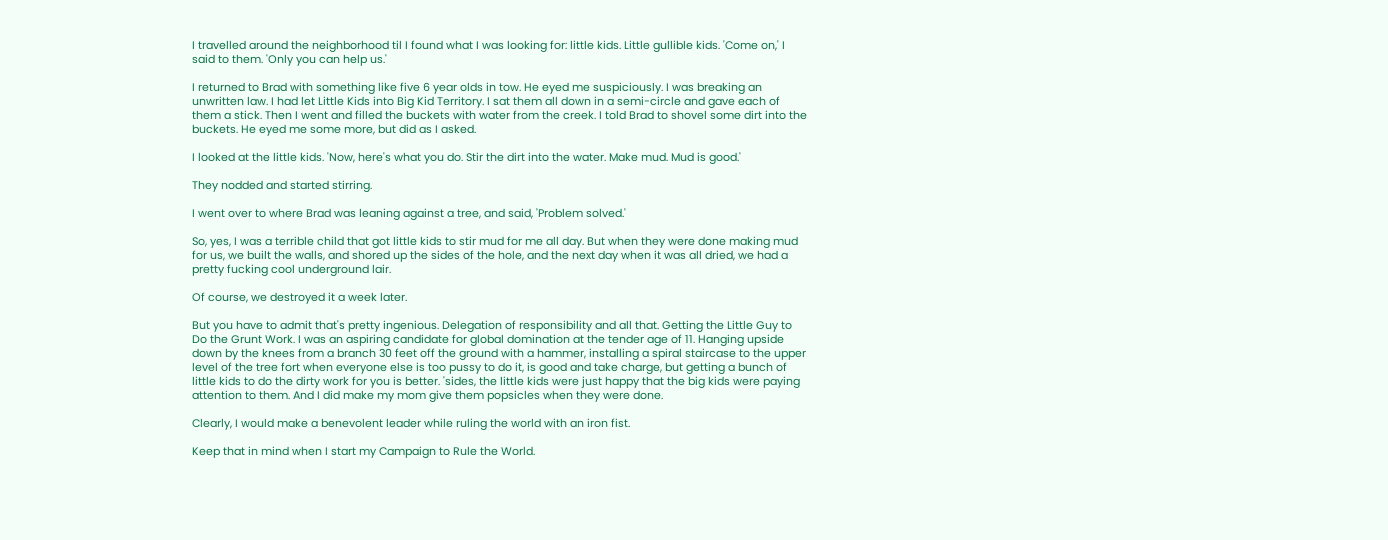I travelled around the neighborhood til I found what I was looking for: little kids. Little gullible kids. 'Come on,' I said to them. 'Only you can help us.'

I returned to Brad with something like five 6 year olds in tow. He eyed me suspiciously. I was breaking an unwritten law. I had let Little Kids into Big Kid Territory. I sat them all down in a semi-circle and gave each of them a stick. Then I went and filled the buckets with water from the creek. I told Brad to shovel some dirt into the buckets. He eyed me some more, but did as I asked.

I looked at the little kids. 'Now, here's what you do. Stir the dirt into the water. Make mud. Mud is good.'

They nodded and started stirring.

I went over to where Brad was leaning against a tree, and said, 'Problem solved.'

So, yes, I was a terrible child that got little kids to stir mud for me all day. But when they were done making mud for us, we built the walls, and shored up the sides of the hole, and the next day when it was all dried, we had a pretty fucking cool underground lair.

Of course, we destroyed it a week later.

But you have to admit that's pretty ingenious. Delegation of responsibility and all that. Getting the Little Guy to Do the Grunt Work. I was an aspiring candidate for global domination at the tender age of 11. Hanging upside down by the knees from a branch 30 feet off the ground with a hammer, installing a spiral staircase to the upper level of the tree fort when everyone else is too pussy to do it, is good and take charge, but getting a bunch of little kids to do the dirty work for you is better. 'sides, the little kids were just happy that the big kids were paying attention to them. And I did make my mom give them popsicles when they were done.

Clearly, I would make a benevolent leader while ruling the world with an iron fist.

Keep that in mind when I start my Campaign to Rule the World.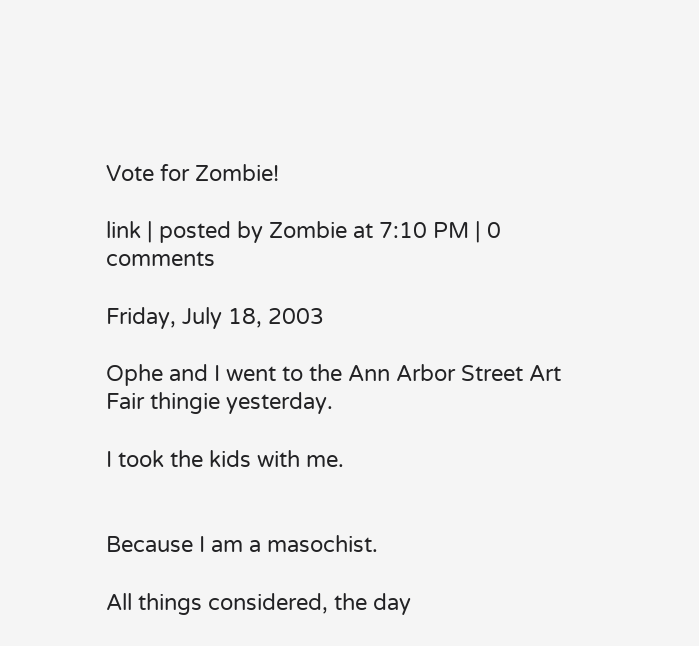Vote for Zombie!

link | posted by Zombie at 7:10 PM | 0 comments

Friday, July 18, 2003

Ophe and I went to the Ann Arbor Street Art Fair thingie yesterday.

I took the kids with me.


Because I am a masochist.

All things considered, the day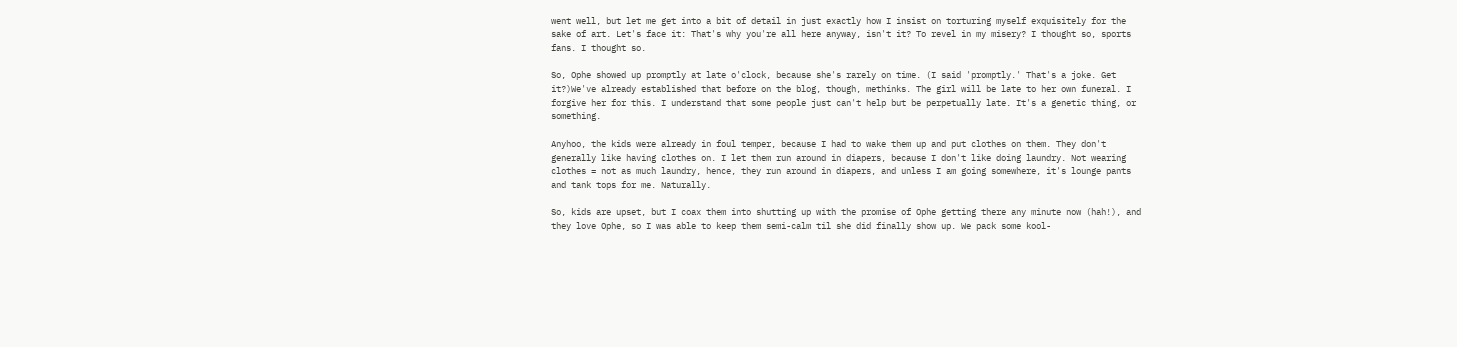went well, but let me get into a bit of detail in just exactly how I insist on torturing myself exquisitely for the sake of art. Let's face it: That's why you're all here anyway, isn't it? To revel in my misery? I thought so, sports fans. I thought so.

So, Ophe showed up promptly at late o'clock, because she's rarely on time. (I said 'promptly.' That's a joke. Get it?)We've already established that before on the blog, though, methinks. The girl will be late to her own funeral. I forgive her for this. I understand that some people just can't help but be perpetually late. It's a genetic thing, or something.

Anyhoo, the kids were already in foul temper, because I had to wake them up and put clothes on them. They don't generally like having clothes on. I let them run around in diapers, because I don't like doing laundry. Not wearing clothes = not as much laundry, hence, they run around in diapers, and unless I am going somewhere, it's lounge pants and tank tops for me. Naturally.

So, kids are upset, but I coax them into shutting up with the promise of Ophe getting there any minute now (hah!), and they love Ophe, so I was able to keep them semi-calm til she did finally show up. We pack some kool-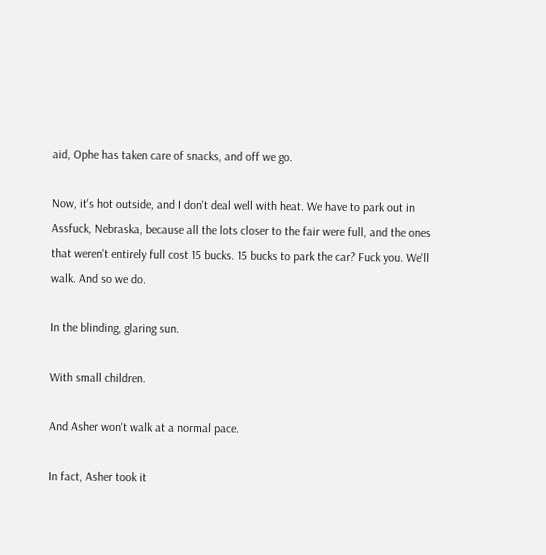aid, Ophe has taken care of snacks, and off we go.

Now, it's hot outside, and I don't deal well with heat. We have to park out in Assfuck, Nebraska, because all the lots closer to the fair were full, and the ones that weren't entirely full cost 15 bucks. 15 bucks to park the car? Fuck you. We'll walk. And so we do.

In the blinding, glaring sun.

With small children.

And Asher won't walk at a normal pace.

In fact, Asher took it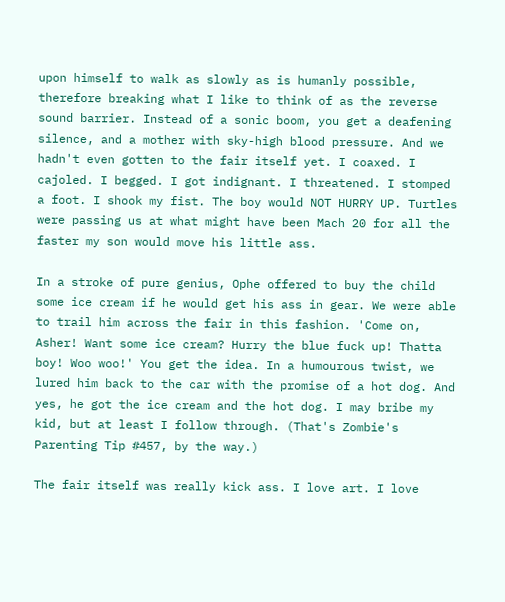upon himself to walk as slowly as is humanly possible, therefore breaking what I like to think of as the reverse sound barrier. Instead of a sonic boom, you get a deafening silence, and a mother with sky-high blood pressure. And we hadn't even gotten to the fair itself yet. I coaxed. I cajoled. I begged. I got indignant. I threatened. I stomped a foot. I shook my fist. The boy would NOT HURRY UP. Turtles were passing us at what might have been Mach 20 for all the faster my son would move his little ass.

In a stroke of pure genius, Ophe offered to buy the child some ice cream if he would get his ass in gear. We were able to trail him across the fair in this fashion. 'Come on, Asher! Want some ice cream? Hurry the blue fuck up! Thatta boy! Woo woo!' You get the idea. In a humourous twist, we lured him back to the car with the promise of a hot dog. And yes, he got the ice cream and the hot dog. I may bribe my kid, but at least I follow through. (That's Zombie's Parenting Tip #457, by the way.)

The fair itself was really kick ass. I love art. I love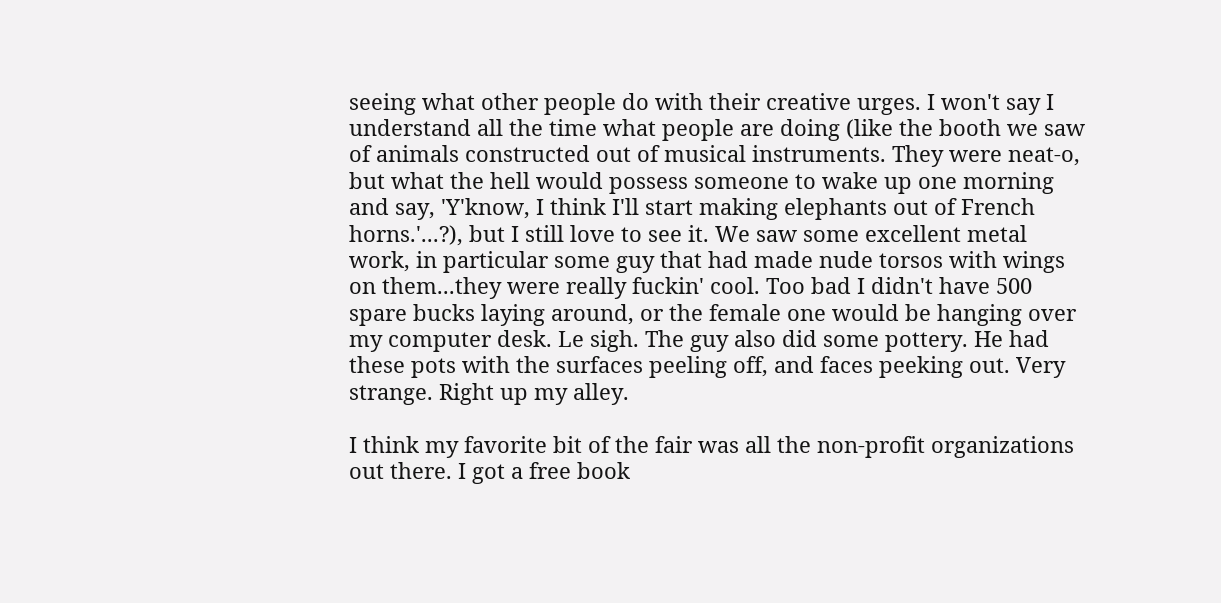seeing what other people do with their creative urges. I won't say I understand all the time what people are doing (like the booth we saw of animals constructed out of musical instruments. They were neat-o, but what the hell would possess someone to wake up one morning and say, 'Y'know, I think I'll start making elephants out of French horns.'...?), but I still love to see it. We saw some excellent metal work, in particular some guy that had made nude torsos with wings on them...they were really fuckin' cool. Too bad I didn't have 500 spare bucks laying around, or the female one would be hanging over my computer desk. Le sigh. The guy also did some pottery. He had these pots with the surfaces peeling off, and faces peeking out. Very strange. Right up my alley.

I think my favorite bit of the fair was all the non-profit organizations out there. I got a free book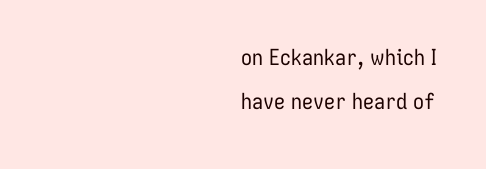on Eckankar, which I have never heard of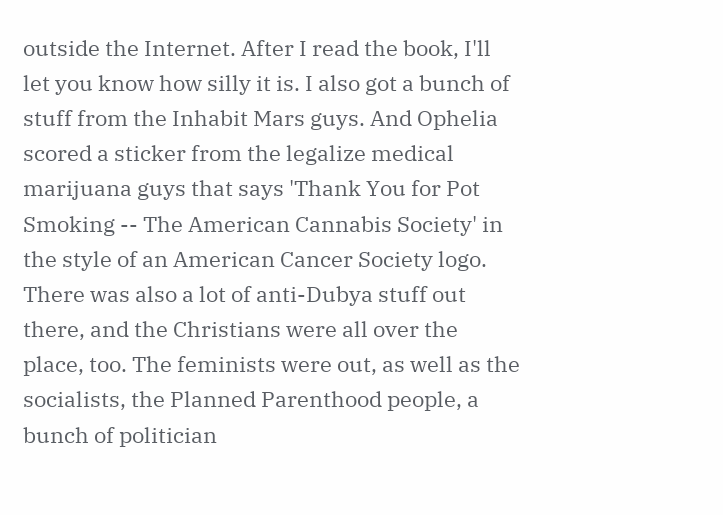outside the Internet. After I read the book, I'll let you know how silly it is. I also got a bunch of stuff from the Inhabit Mars guys. And Ophelia scored a sticker from the legalize medical marijuana guys that says 'Thank You for Pot Smoking -- The American Cannabis Society' in the style of an American Cancer Society logo. There was also a lot of anti-Dubya stuff out there, and the Christians were all over the place, too. The feminists were out, as well as the socialists, the Planned Parenthood people, a bunch of politician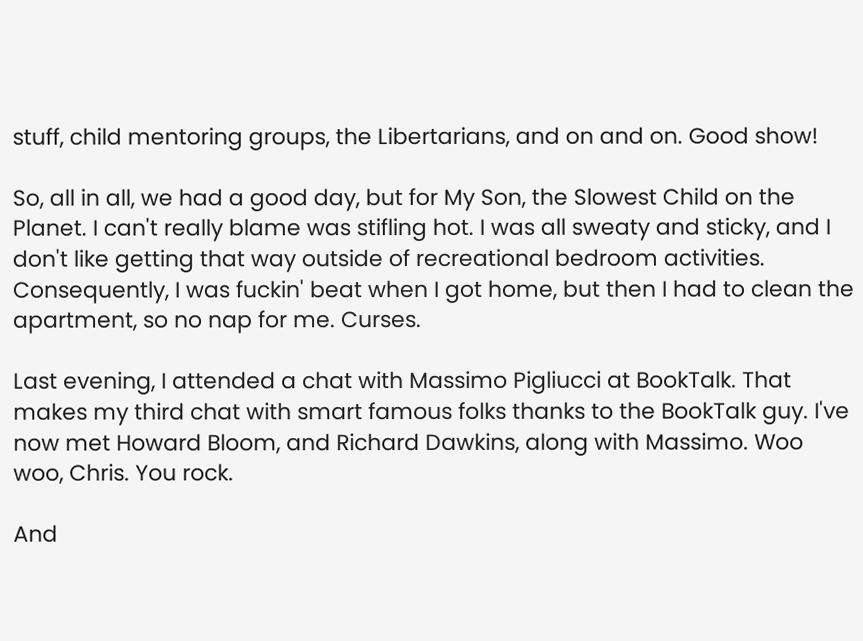stuff, child mentoring groups, the Libertarians, and on and on. Good show!

So, all in all, we had a good day, but for My Son, the Slowest Child on the Planet. I can't really blame was stifling hot. I was all sweaty and sticky, and I don't like getting that way outside of recreational bedroom activities. Consequently, I was fuckin' beat when I got home, but then I had to clean the apartment, so no nap for me. Curses.

Last evening, I attended a chat with Massimo Pigliucci at BookTalk. That makes my third chat with smart famous folks thanks to the BookTalk guy. I've now met Howard Bloom, and Richard Dawkins, along with Massimo. Woo woo, Chris. You rock.

And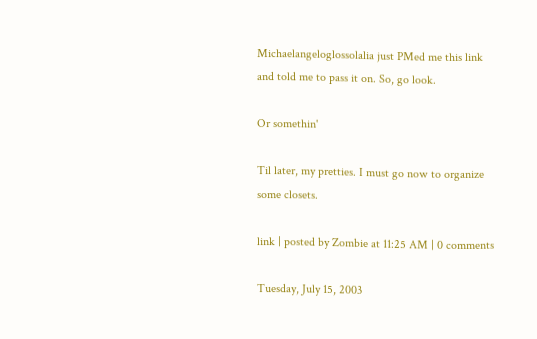Michaelangeloglossolalia just PMed me this link and told me to pass it on. So, go look.

Or somethin'

Til later, my pretties. I must go now to organize some closets.

link | posted by Zombie at 11:25 AM | 0 comments

Tuesday, July 15, 2003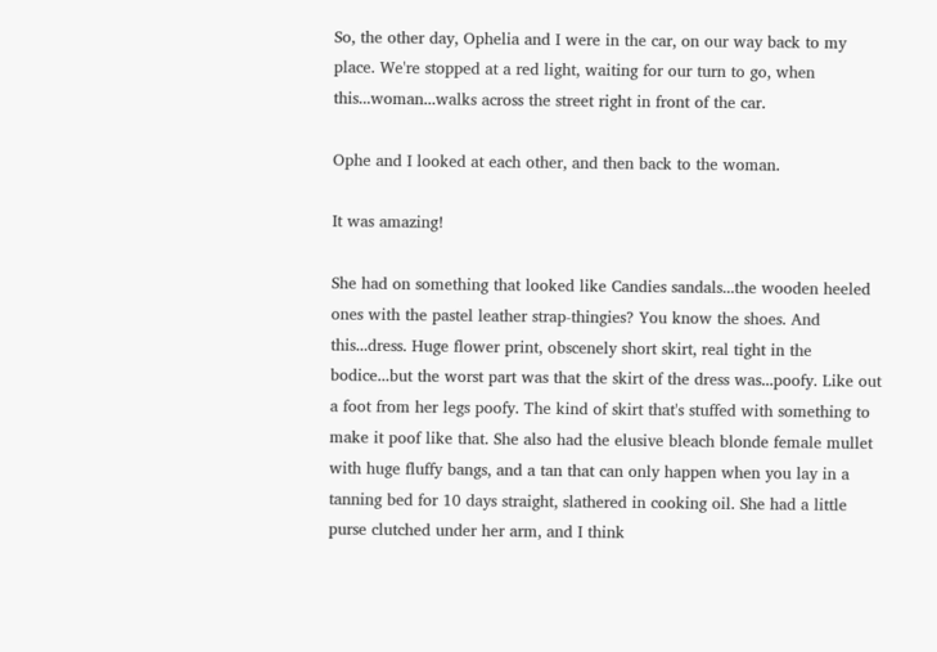So, the other day, Ophelia and I were in the car, on our way back to my place. We're stopped at a red light, waiting for our turn to go, when this...woman...walks across the street right in front of the car.

Ophe and I looked at each other, and then back to the woman.

It was amazing!

She had on something that looked like Candies sandals...the wooden heeled ones with the pastel leather strap-thingies? You know the shoes. And this...dress. Huge flower print, obscenely short skirt, real tight in the bodice...but the worst part was that the skirt of the dress was...poofy. Like out a foot from her legs poofy. The kind of skirt that's stuffed with something to make it poof like that. She also had the elusive bleach blonde female mullet with huge fluffy bangs, and a tan that can only happen when you lay in a tanning bed for 10 days straight, slathered in cooking oil. She had a little purse clutched under her arm, and I think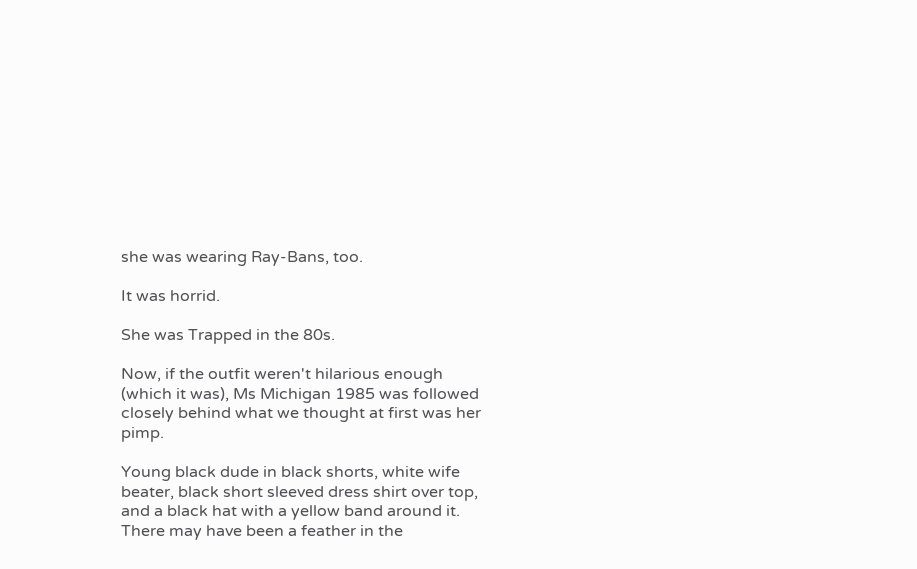she was wearing Ray-Bans, too.

It was horrid.

She was Trapped in the 80s.

Now, if the outfit weren't hilarious enough (which it was), Ms Michigan 1985 was followed closely behind what we thought at first was her pimp.

Young black dude in black shorts, white wife beater, black short sleeved dress shirt over top, and a black hat with a yellow band around it. There may have been a feather in the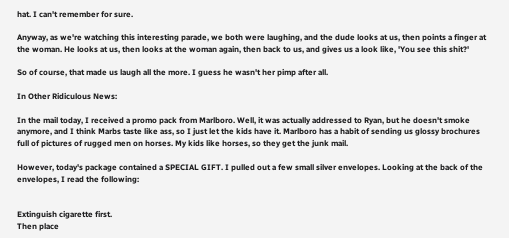hat. I can't remember for sure.

Anyway, as we're watching this interesting parade, we both were laughing, and the dude looks at us, then points a finger at the woman. He looks at us, then looks at the woman again, then back to us, and gives us a look like, 'You see this shit?'

So of course, that made us laugh all the more. I guess he wasn't her pimp after all.

In Other Ridiculous News:

In the mail today, I received a promo pack from Marlboro. Well, it was actually addressed to Ryan, but he doesn't smoke anymore, and I think Marbs taste like ass, so I just let the kids have it. Marlboro has a habit of sending us glossy brochures full of pictures of rugged men on horses. My kids like horses, so they get the junk mail.

However, today's package contained a SPECIAL GIFT. I pulled out a few small silver envelopes. Looking at the back of the envelopes, I read the following:


Extinguish cigarette first.
Then place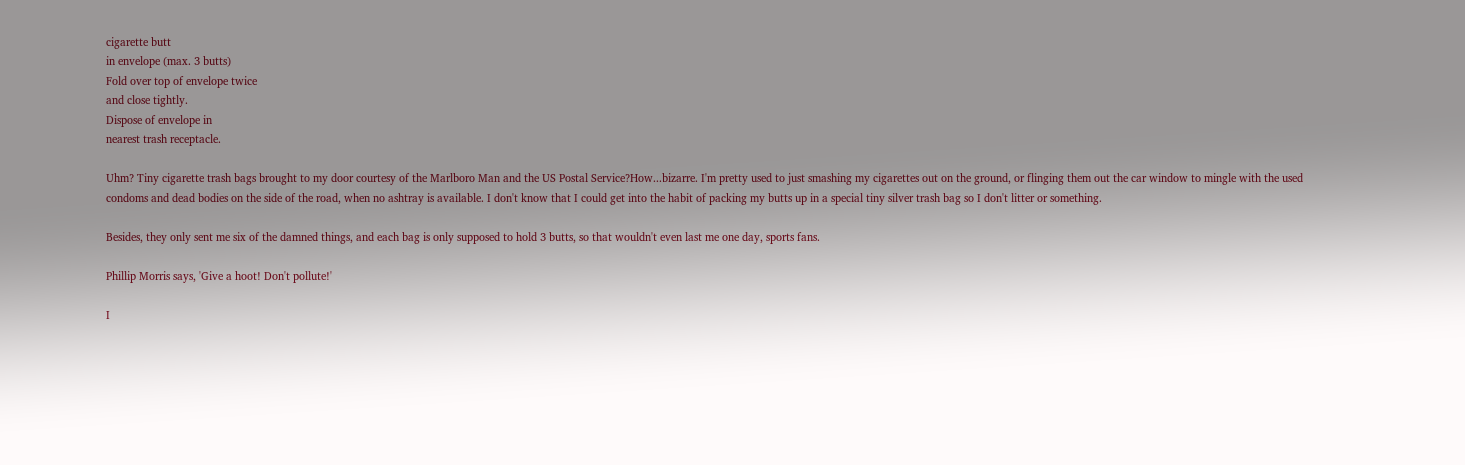cigarette butt
in envelope (max. 3 butts)
Fold over top of envelope twice
and close tightly.
Dispose of envelope in
nearest trash receptacle.

Uhm? Tiny cigarette trash bags brought to my door courtesy of the Marlboro Man and the US Postal Service?How...bizarre. I'm pretty used to just smashing my cigarettes out on the ground, or flinging them out the car window to mingle with the used condoms and dead bodies on the side of the road, when no ashtray is available. I don't know that I could get into the habit of packing my butts up in a special tiny silver trash bag so I don't litter or something.

Besides, they only sent me six of the damned things, and each bag is only supposed to hold 3 butts, so that wouldn't even last me one day, sports fans.

Phillip Morris says, 'Give a hoot! Don't pollute!'

I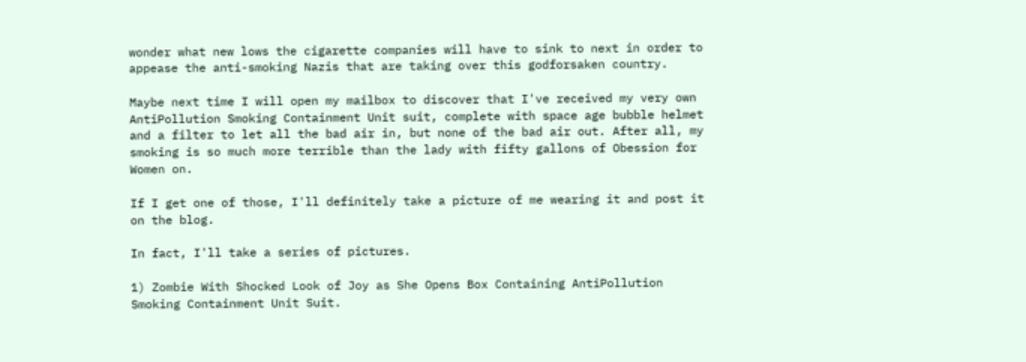wonder what new lows the cigarette companies will have to sink to next in order to appease the anti-smoking Nazis that are taking over this godforsaken country.

Maybe next time I will open my mailbox to discover that I've received my very own AntiPollution Smoking Containment Unit suit, complete with space age bubble helmet and a filter to let all the bad air in, but none of the bad air out. After all, my smoking is so much more terrible than the lady with fifty gallons of Obession for Women on.

If I get one of those, I'll definitely take a picture of me wearing it and post it on the blog.

In fact, I'll take a series of pictures.

1) Zombie With Shocked Look of Joy as She Opens Box Containing AntiPollution Smoking Containment Unit Suit.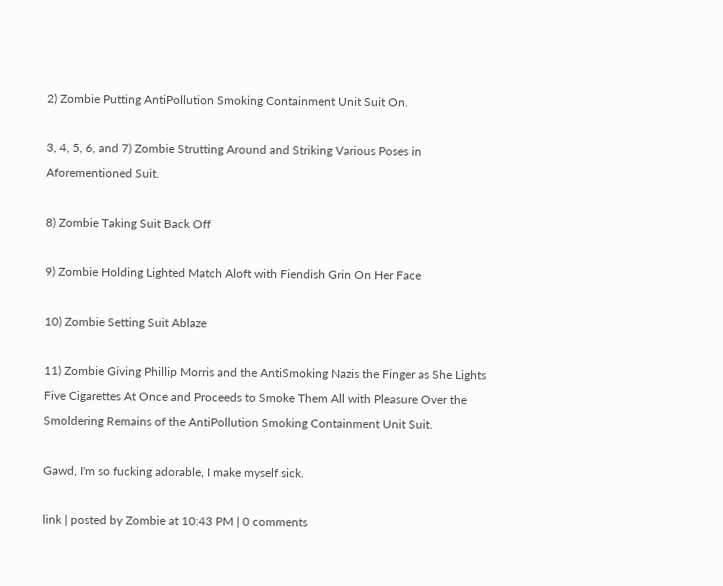2) Zombie Putting AntiPollution Smoking Containment Unit Suit On.

3, 4, 5, 6, and 7) Zombie Strutting Around and Striking Various Poses in Aforementioned Suit.

8) Zombie Taking Suit Back Off

9) Zombie Holding Lighted Match Aloft with Fiendish Grin On Her Face

10) Zombie Setting Suit Ablaze

11) Zombie Giving Phillip Morris and the AntiSmoking Nazis the Finger as She Lights Five Cigarettes At Once and Proceeds to Smoke Them All with Pleasure Over the Smoldering Remains of the AntiPollution Smoking Containment Unit Suit.

Gawd, I'm so fucking adorable, I make myself sick.

link | posted by Zombie at 10:43 PM | 0 comments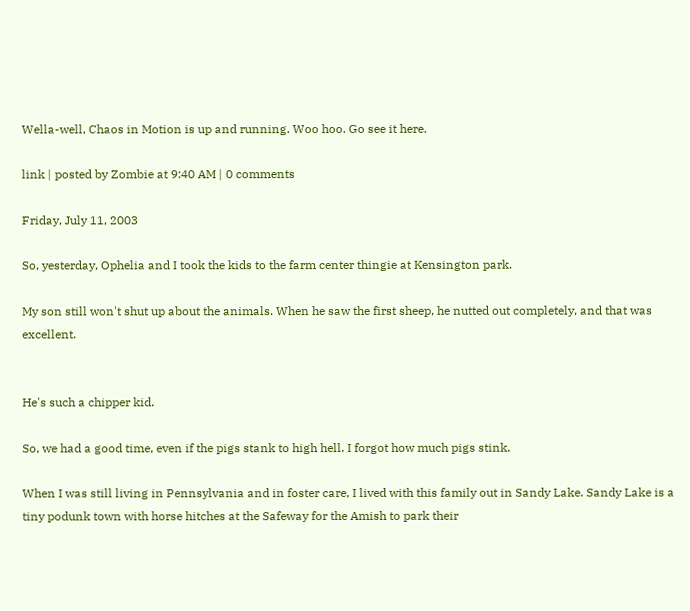Wella-well, Chaos in Motion is up and running. Woo hoo. Go see it here.

link | posted by Zombie at 9:40 AM | 0 comments

Friday, July 11, 2003

So, yesterday, Ophelia and I took the kids to the farm center thingie at Kensington park.

My son still won't shut up about the animals. When he saw the first sheep, he nutted out completely, and that was excellent.


He's such a chipper kid.

So, we had a good time, even if the pigs stank to high hell. I forgot how much pigs stink.

When I was still living in Pennsylvania and in foster care, I lived with this family out in Sandy Lake. Sandy Lake is a tiny podunk town with horse hitches at the Safeway for the Amish to park their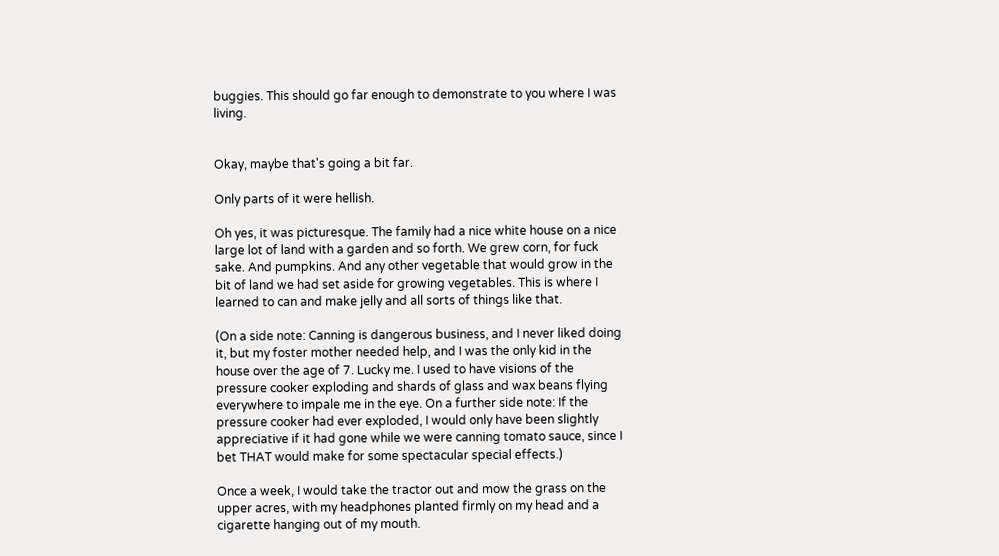buggies. This should go far enough to demonstrate to you where I was living.


Okay, maybe that's going a bit far.

Only parts of it were hellish.

Oh yes, it was picturesque. The family had a nice white house on a nice large lot of land with a garden and so forth. We grew corn, for fuck sake. And pumpkins. And any other vegetable that would grow in the bit of land we had set aside for growing vegetables. This is where I learned to can and make jelly and all sorts of things like that.

(On a side note: Canning is dangerous business, and I never liked doing it, but my foster mother needed help, and I was the only kid in the house over the age of 7. Lucky me. I used to have visions of the pressure cooker exploding and shards of glass and wax beans flying everywhere to impale me in the eye. On a further side note: If the pressure cooker had ever exploded, I would only have been slightly appreciative if it had gone while we were canning tomato sauce, since I bet THAT would make for some spectacular special effects.)

Once a week, I would take the tractor out and mow the grass on the upper acres, with my headphones planted firmly on my head and a cigarette hanging out of my mouth.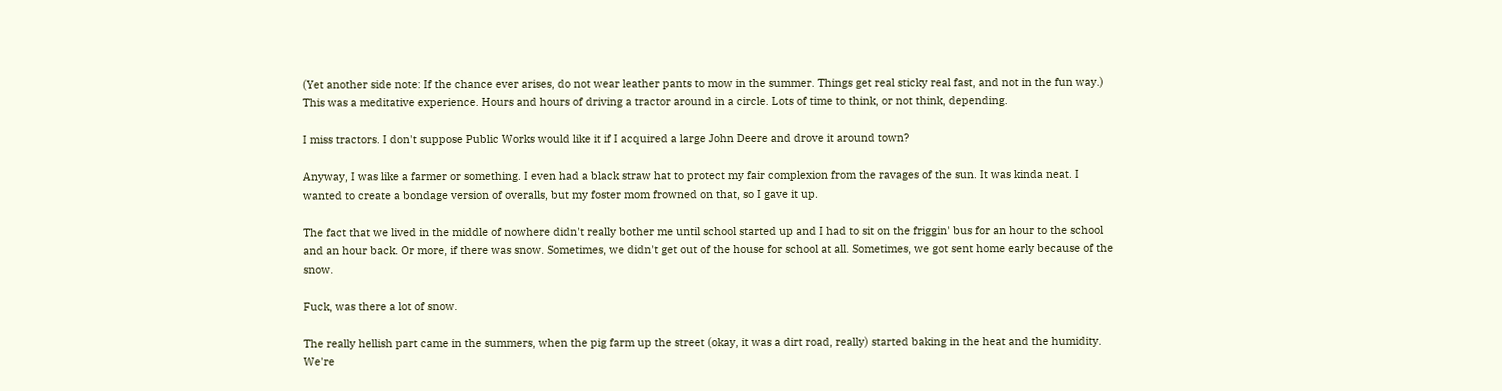(Yet another side note: If the chance ever arises, do not wear leather pants to mow in the summer. Things get real sticky real fast, and not in the fun way.) This was a meditative experience. Hours and hours of driving a tractor around in a circle. Lots of time to think, or not think, depending.

I miss tractors. I don't suppose Public Works would like it if I acquired a large John Deere and drove it around town?

Anyway, I was like a farmer or something. I even had a black straw hat to protect my fair complexion from the ravages of the sun. It was kinda neat. I wanted to create a bondage version of overalls, but my foster mom frowned on that, so I gave it up.

The fact that we lived in the middle of nowhere didn't really bother me until school started up and I had to sit on the friggin' bus for an hour to the school and an hour back. Or more, if there was snow. Sometimes, we didn't get out of the house for school at all. Sometimes, we got sent home early because of the snow.

Fuck, was there a lot of snow.

The really hellish part came in the summers, when the pig farm up the street (okay, it was a dirt road, really) started baking in the heat and the humidity. We're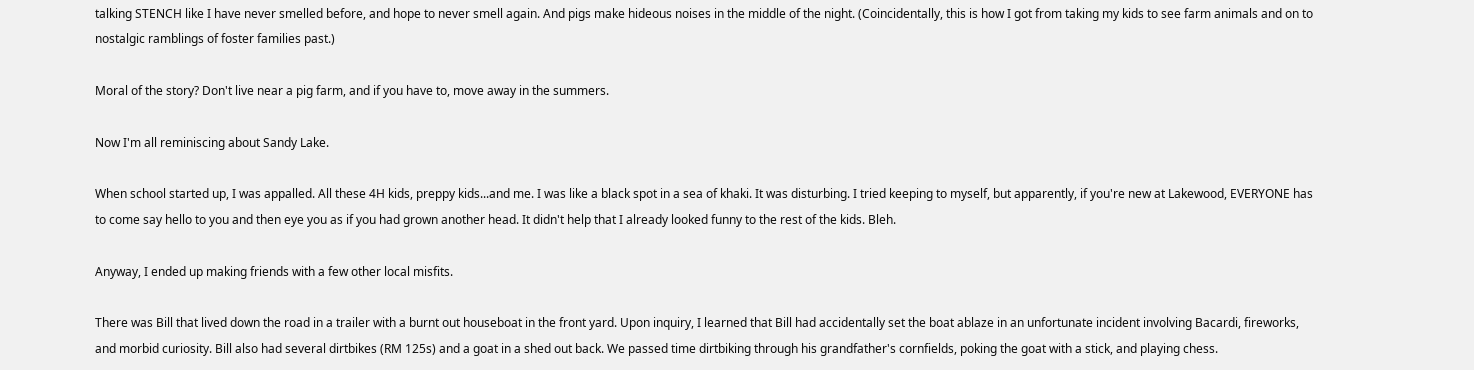talking STENCH like I have never smelled before, and hope to never smell again. And pigs make hideous noises in the middle of the night. (Coincidentally, this is how I got from taking my kids to see farm animals and on to nostalgic ramblings of foster families past.)

Moral of the story? Don't live near a pig farm, and if you have to, move away in the summers.

Now I'm all reminiscing about Sandy Lake.

When school started up, I was appalled. All these 4H kids, preppy kids...and me. I was like a black spot in a sea of khaki. It was disturbing. I tried keeping to myself, but apparently, if you're new at Lakewood, EVERYONE has to come say hello to you and then eye you as if you had grown another head. It didn't help that I already looked funny to the rest of the kids. Bleh.

Anyway, I ended up making friends with a few other local misfits.

There was Bill that lived down the road in a trailer with a burnt out houseboat in the front yard. Upon inquiry, I learned that Bill had accidentally set the boat ablaze in an unfortunate incident involving Bacardi, fireworks, and morbid curiosity. Bill also had several dirtbikes (RM 125s) and a goat in a shed out back. We passed time dirtbiking through his grandfather's cornfields, poking the goat with a stick, and playing chess.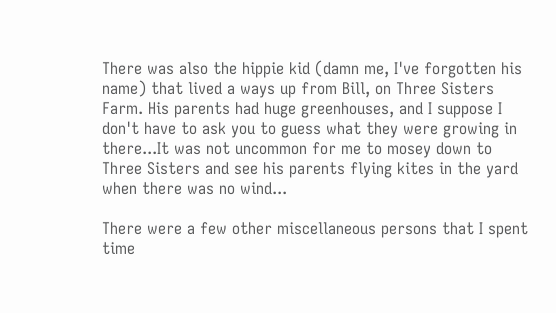There was also the hippie kid (damn me, I've forgotten his name) that lived a ways up from Bill, on Three Sisters Farm. His parents had huge greenhouses, and I suppose I don't have to ask you to guess what they were growing in there...It was not uncommon for me to mosey down to Three Sisters and see his parents flying kites in the yard when there was no wind...

There were a few other miscellaneous persons that I spent time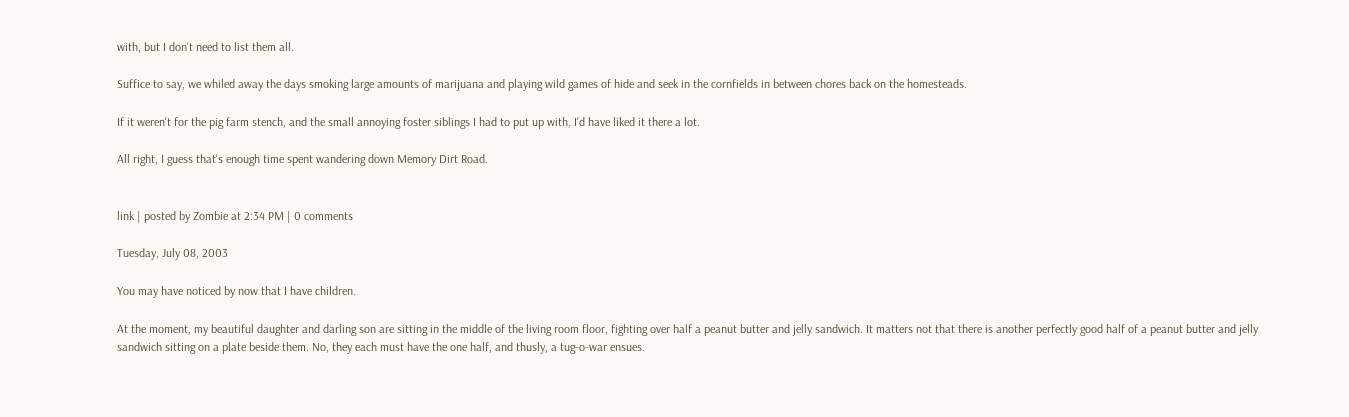with, but I don't need to list them all.

Suffice to say, we whiled away the days smoking large amounts of marijuana and playing wild games of hide and seek in the cornfields in between chores back on the homesteads.

If it weren't for the pig farm stench, and the small annoying foster siblings I had to put up with, I'd have liked it there a lot.

All right, I guess that's enough time spent wandering down Memory Dirt Road.


link | posted by Zombie at 2:34 PM | 0 comments

Tuesday, July 08, 2003

You may have noticed by now that I have children.

At the moment, my beautiful daughter and darling son are sitting in the middle of the living room floor, fighting over half a peanut butter and jelly sandwich. It matters not that there is another perfectly good half of a peanut butter and jelly sandwich sitting on a plate beside them. No, they each must have the one half, and thusly, a tug-o-war ensues.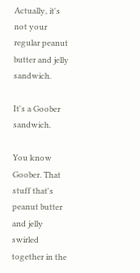Actually, it's not your regular peanut butter and jelly sandwich.

It's a Goober sandwich.

You know Goober. That stuff that's peanut butter and jelly swirled together in the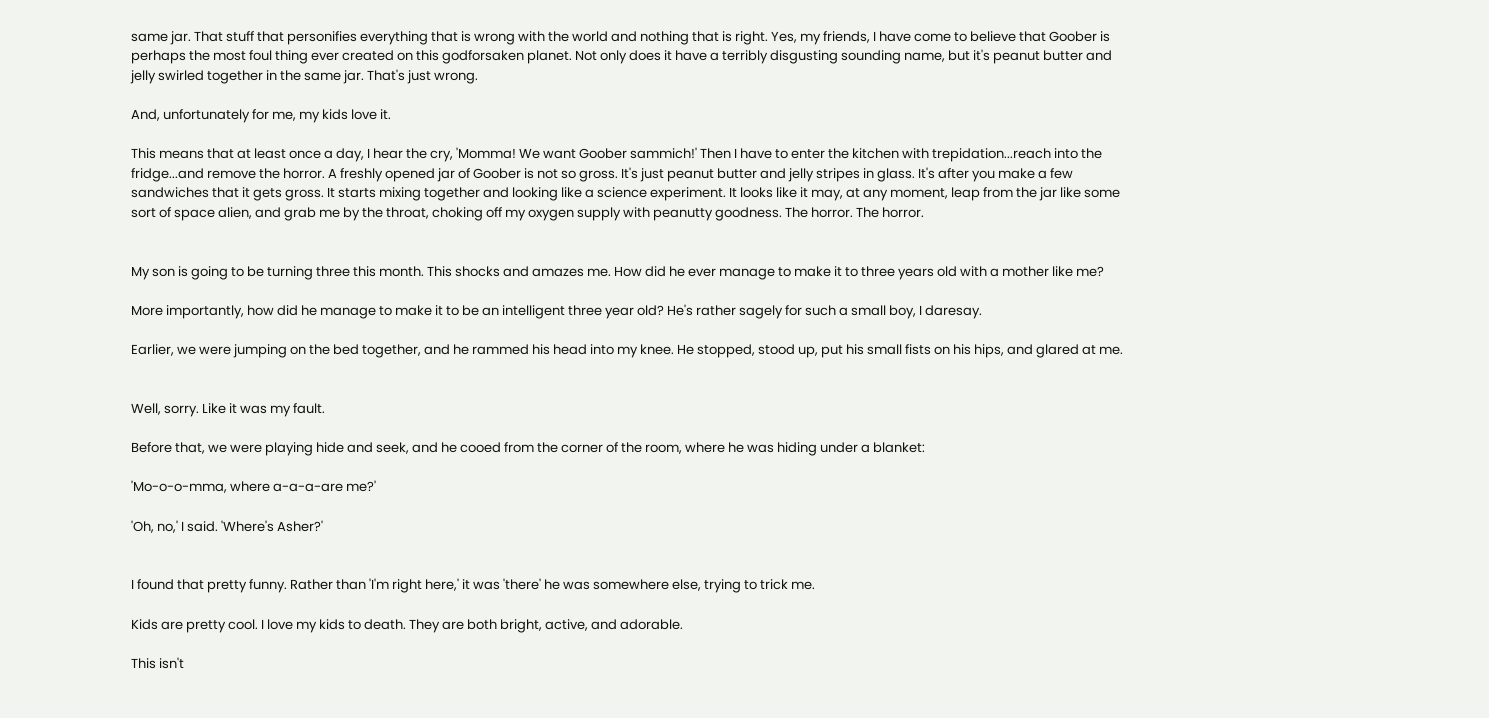same jar. That stuff that personifies everything that is wrong with the world and nothing that is right. Yes, my friends, I have come to believe that Goober is perhaps the most foul thing ever created on this godforsaken planet. Not only does it have a terribly disgusting sounding name, but it's peanut butter and jelly swirled together in the same jar. That's just wrong.

And, unfortunately for me, my kids love it.

This means that at least once a day, I hear the cry, 'Momma! We want Goober sammich!' Then I have to enter the kitchen with trepidation...reach into the fridge...and remove the horror. A freshly opened jar of Goober is not so gross. It's just peanut butter and jelly stripes in glass. It's after you make a few sandwiches that it gets gross. It starts mixing together and looking like a science experiment. It looks like it may, at any moment, leap from the jar like some sort of space alien, and grab me by the throat, choking off my oxygen supply with peanutty goodness. The horror. The horror.


My son is going to be turning three this month. This shocks and amazes me. How did he ever manage to make it to three years old with a mother like me?

More importantly, how did he manage to make it to be an intelligent three year old? He's rather sagely for such a small boy, I daresay.

Earlier, we were jumping on the bed together, and he rammed his head into my knee. He stopped, stood up, put his small fists on his hips, and glared at me.


Well, sorry. Like it was my fault.

Before that, we were playing hide and seek, and he cooed from the corner of the room, where he was hiding under a blanket:

'Mo-o-o-mma, where a-a-a-are me?'

'Oh, no,' I said. 'Where's Asher?'


I found that pretty funny. Rather than 'I'm right here,' it was 'there' he was somewhere else, trying to trick me.

Kids are pretty cool. I love my kids to death. They are both bright, active, and adorable.

This isn't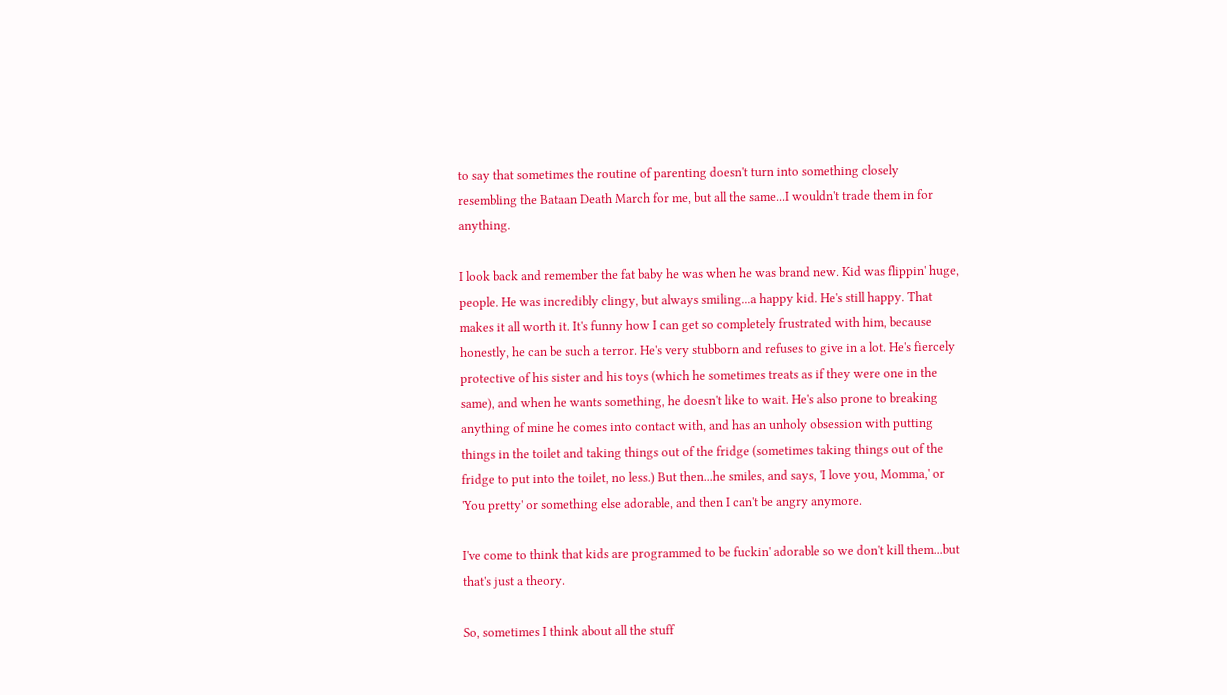to say that sometimes the routine of parenting doesn't turn into something closely resembling the Bataan Death March for me, but all the same...I wouldn't trade them in for anything.

I look back and remember the fat baby he was when he was brand new. Kid was flippin' huge, people. He was incredibly clingy, but always smiling...a happy kid. He's still happy. That makes it all worth it. It's funny how I can get so completely frustrated with him, because honestly, he can be such a terror. He's very stubborn and refuses to give in a lot. He's fiercely protective of his sister and his toys (which he sometimes treats as if they were one in the same), and when he wants something, he doesn't like to wait. He's also prone to breaking anything of mine he comes into contact with, and has an unholy obsession with putting things in the toilet and taking things out of the fridge (sometimes taking things out of the fridge to put into the toilet, no less.) But then...he smiles, and says, 'I love you, Momma,' or 'You pretty' or something else adorable, and then I can't be angry anymore.

I've come to think that kids are programmed to be fuckin' adorable so we don't kill them...but that's just a theory.

So, sometimes I think about all the stuff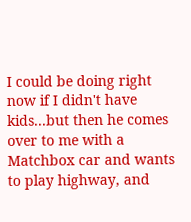I could be doing right now if I didn't have kids...but then he comes over to me with a Matchbox car and wants to play highway, and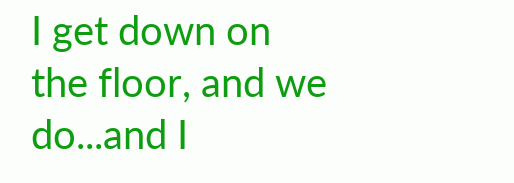I get down on the floor, and we do...and I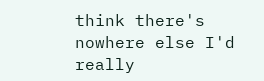think there's nowhere else I'd really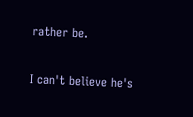rather be.

I can't believe he's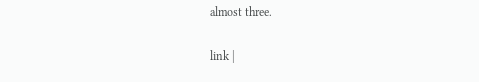almost three.

link |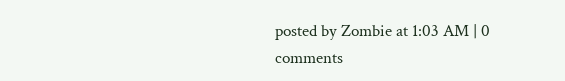posted by Zombie at 1:03 AM | 0 comments